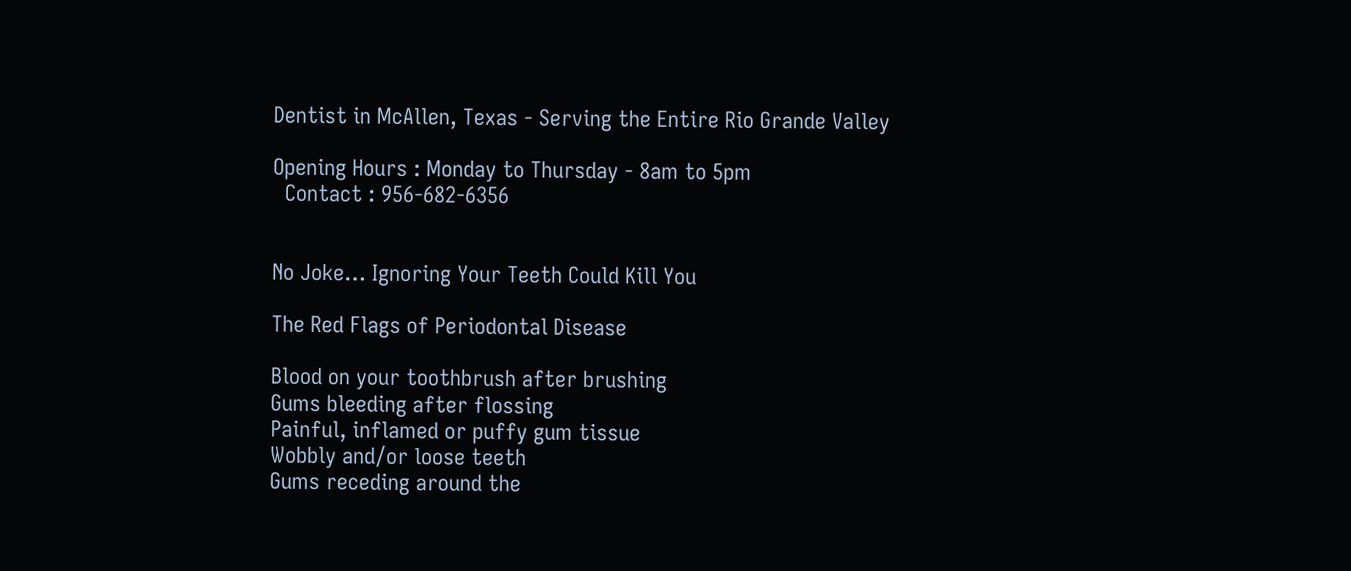Dentist in McAllen, Texas - Serving the Entire Rio Grande Valley

Opening Hours : Monday to Thursday - 8am to 5pm
  Contact : 956-682-6356


No Joke… Ignoring Your Teeth Could Kill You

The Red Flags of Periodontal Disease

Blood on your toothbrush after brushing
Gums bleeding after flossing
Painful, inflamed or puffy gum tissue
Wobbly and/or loose teeth
Gums receding around the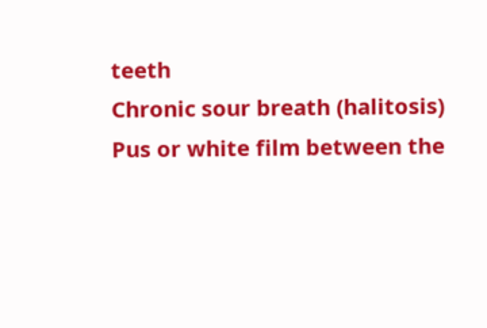teeth
Chronic sour breath (halitosis)
Pus or white film between the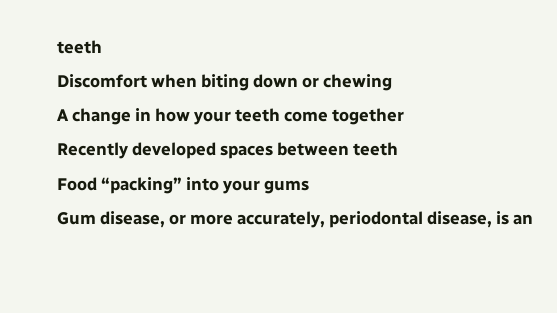teeth
Discomfort when biting down or chewing
A change in how your teeth come together
Recently developed spaces between teeth
Food “packing” into your gums
Gum disease, or more accurately, periodontal disease, is an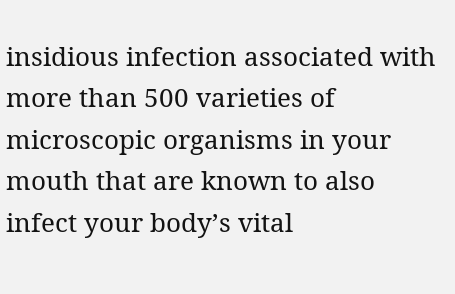insidious infection associated with more than 500 varieties of microscopic organisms in your mouth that are known to also infect your body’s vital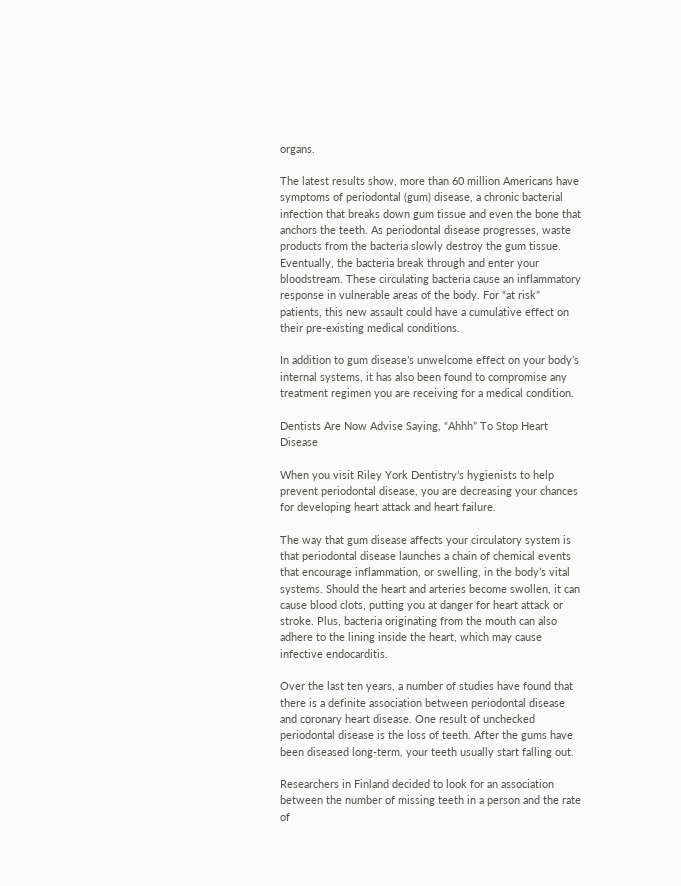organs.

The latest results show, more than 60 million Americans have symptoms of periodontal (gum) disease, a chronic bacterial infection that breaks down gum tissue and even the bone that anchors the teeth. As periodontal disease progresses, waste products from the bacteria slowly destroy the gum tissue. Eventually, the bacteria break through and enter your bloodstream. These circulating bacteria cause an inflammatory response in vulnerable areas of the body. For “at risk” patients, this new assault could have a cumulative effect on their pre-existing medical conditions.

In addition to gum disease’s unwelcome effect on your body’s internal systems, it has also been found to compromise any treatment regimen you are receiving for a medical condition.

Dentists Are Now Advise Saying, “Ahhh” To Stop Heart Disease

When you visit Riley York Dentistry’s hygienists to help prevent periodontal disease, you are decreasing your chances for developing heart attack and heart failure.

The way that gum disease affects your circulatory system is that periodontal disease launches a chain of chemical events that encourage inflammation, or swelling, in the body’s vital systems. Should the heart and arteries become swollen, it can cause blood clots, putting you at danger for heart attack or stroke. Plus, bacteria originating from the mouth can also adhere to the lining inside the heart, which may cause infective endocarditis.

Over the last ten years, a number of studies have found that there is a definite association between periodontal disease and coronary heart disease. One result of unchecked periodontal disease is the loss of teeth. After the gums have been diseased long-term, your teeth usually start falling out.

Researchers in Finland decided to look for an association between the number of missing teeth in a person and the rate of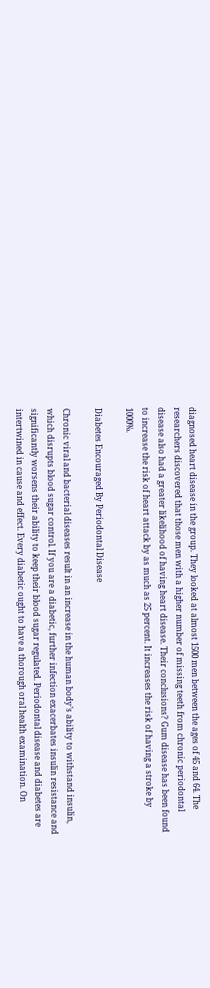diagnosed heart disease in the group. They looked at almost 1500 men between the ages of 45 and 64. The researchers discovered that those men with a higher number of missing teeth from chronic periodontal disease also had a greater likelihood of having heart disease. Their conclusions? Gum disease has been found to increase the risk of heart attack by as much as 25 percent. It increases the risk of having a stroke by 1000%.

Diabetes Encouraged By Periodontal Disease

Chronic viral and bacterial diseases result in an increase in the human body’s ability to withstand insulin, which disrupts blood sugar control. If you are a diabetic, further infection exacerbates insulin resistance and significantly worsens their ability to keep their blood sugar regulated. Periodontal disease and diabetes are intertwined in cause and effect. Every diabetic ought to have a thorough oral health examination. On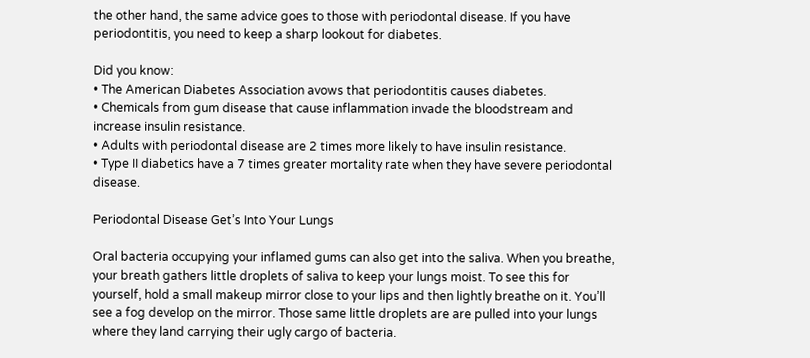the other hand, the same advice goes to those with periodontal disease. If you have periodontitis, you need to keep a sharp lookout for diabetes.

Did you know:
• The American Diabetes Association avows that periodontitis causes diabetes.
• Chemicals from gum disease that cause inflammation invade the bloodstream and increase insulin resistance.
• Adults with periodontal disease are 2 times more likely to have insulin resistance.
• Type II diabetics have a 7 times greater mortality rate when they have severe periodontal disease.

Periodontal Disease Get’s Into Your Lungs

Oral bacteria occupying your inflamed gums can also get into the saliva. When you breathe, your breath gathers little droplets of saliva to keep your lungs moist. To see this for yourself, hold a small makeup mirror close to your lips and then lightly breathe on it. You’ll see a fog develop on the mirror. Those same little droplets are are pulled into your lungs where they land carrying their ugly cargo of bacteria.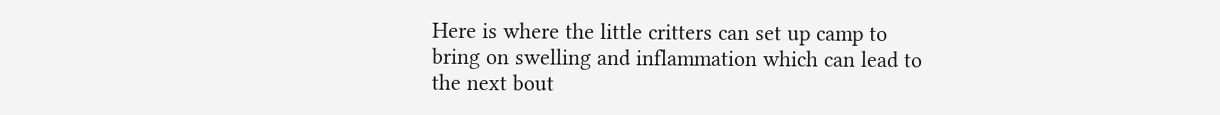Here is where the little critters can set up camp to bring on swelling and inflammation which can lead to the next bout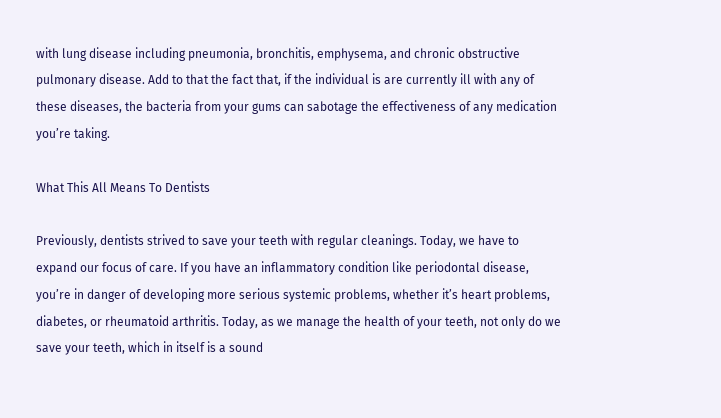with lung disease including pneumonia, bronchitis, emphysema, and chronic obstructive pulmonary disease. Add to that the fact that, if the individual is are currently ill with any of these diseases, the bacteria from your gums can sabotage the effectiveness of any medication you’re taking.

What This All Means To Dentists

Previously, dentists strived to save your teeth with regular cleanings. Today, we have to expand our focus of care. If you have an inflammatory condition like periodontal disease, you’re in danger of developing more serious systemic problems, whether it’s heart problems, diabetes, or rheumatoid arthritis. Today, as we manage the health of your teeth, not only do we save your teeth, which in itself is a sound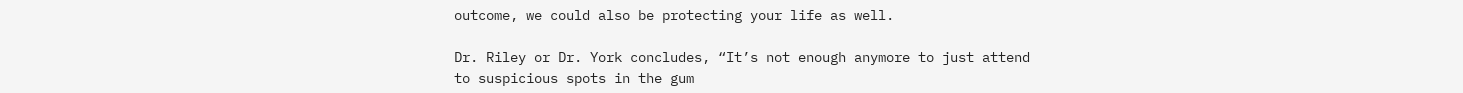outcome, we could also be protecting your life as well.

Dr. Riley or Dr. York concludes, “It’s not enough anymore to just attend to suspicious spots in the gum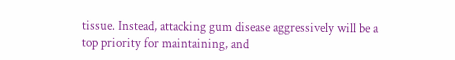tissue. Instead, attacking gum disease aggressively will be a top priority for maintaining, and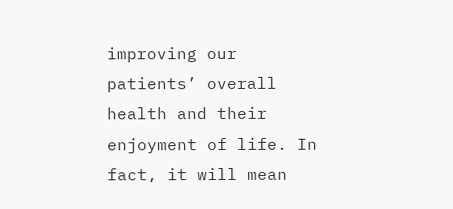improving our patients’ overall health and their enjoyment of life. In fact, it will mean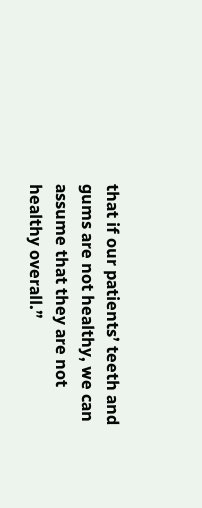that if our patients’ teeth and gums are not healthy, we can assume that they are not healthy overall.”